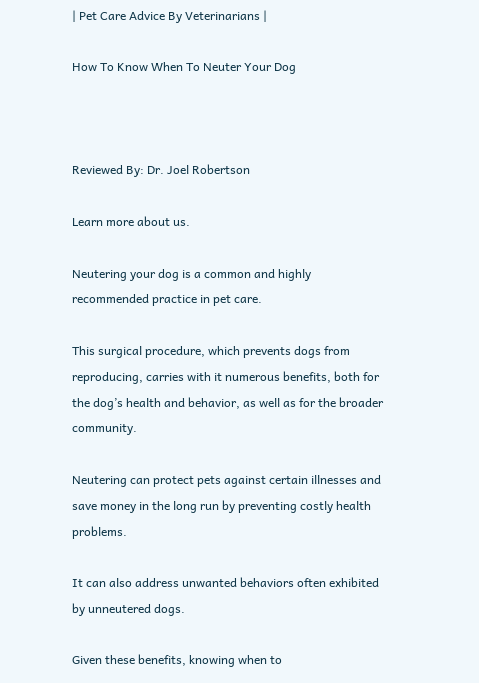| Pet Care Advice By Veterinarians |

How To Know When To Neuter Your Dog



Reviewed By: Dr. Joel Robertson

Learn more about us.

Neutering your dog is a common and highly recommended practice in pet care.

This surgical procedure, which prevents dogs from reproducing, carries with it numerous benefits, both for the dog’s health and behavior, as well as for the broader community.

Neutering can protect pets against certain illnesses and save money in the long run by preventing costly health problems.

It can also address unwanted behaviors often exhibited by unneutered dogs.

Given these benefits, knowing when to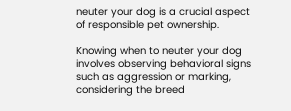neuter your dog is a crucial aspect of responsible pet ownership.

Knowing when to neuter your dog involves observing behavioral signs such as aggression or marking, considering the breed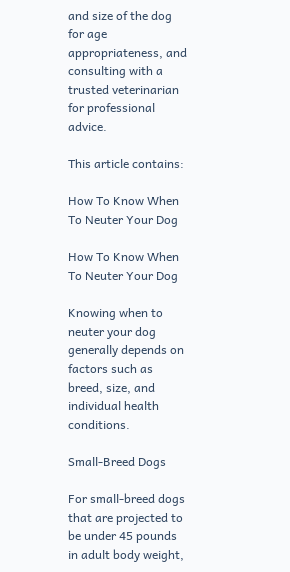and size of the dog for age appropriateness, and consulting with a trusted veterinarian for professional advice.

This article contains:

How To Know When To Neuter Your Dog

How To Know When To Neuter Your Dog

Knowing when to neuter your dog generally depends on factors such as breed, size, and individual health conditions.

Small-Breed Dogs

For small-breed dogs that are projected to be under 45 pounds in adult body weight,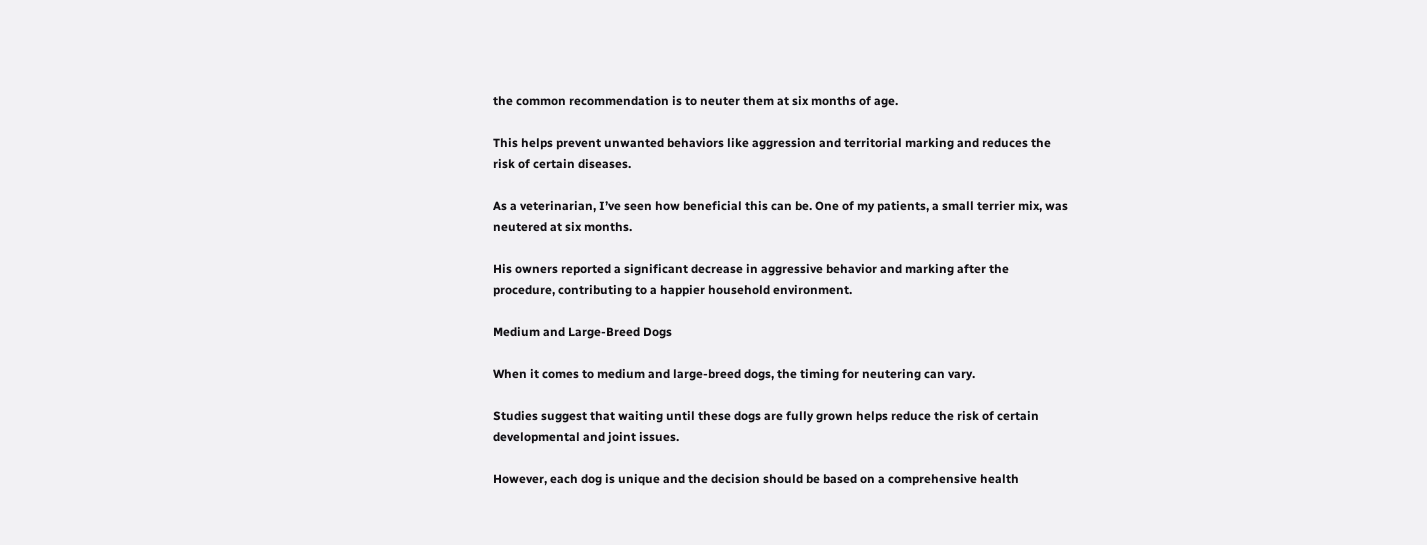the common recommendation is to neuter them at six months of age.

This helps prevent unwanted behaviors like aggression and territorial marking and reduces the risk of certain diseases.

As a veterinarian, I’ve seen how beneficial this can be. One of my patients, a small terrier mix, was neutered at six months.

His owners reported a significant decrease in aggressive behavior and marking after the procedure, contributing to a happier household environment.

Medium and Large-Breed Dogs

When it comes to medium and large-breed dogs, the timing for neutering can vary.

Studies suggest that waiting until these dogs are fully grown helps reduce the risk of certain developmental and joint issues.

However, each dog is unique and the decision should be based on a comprehensive health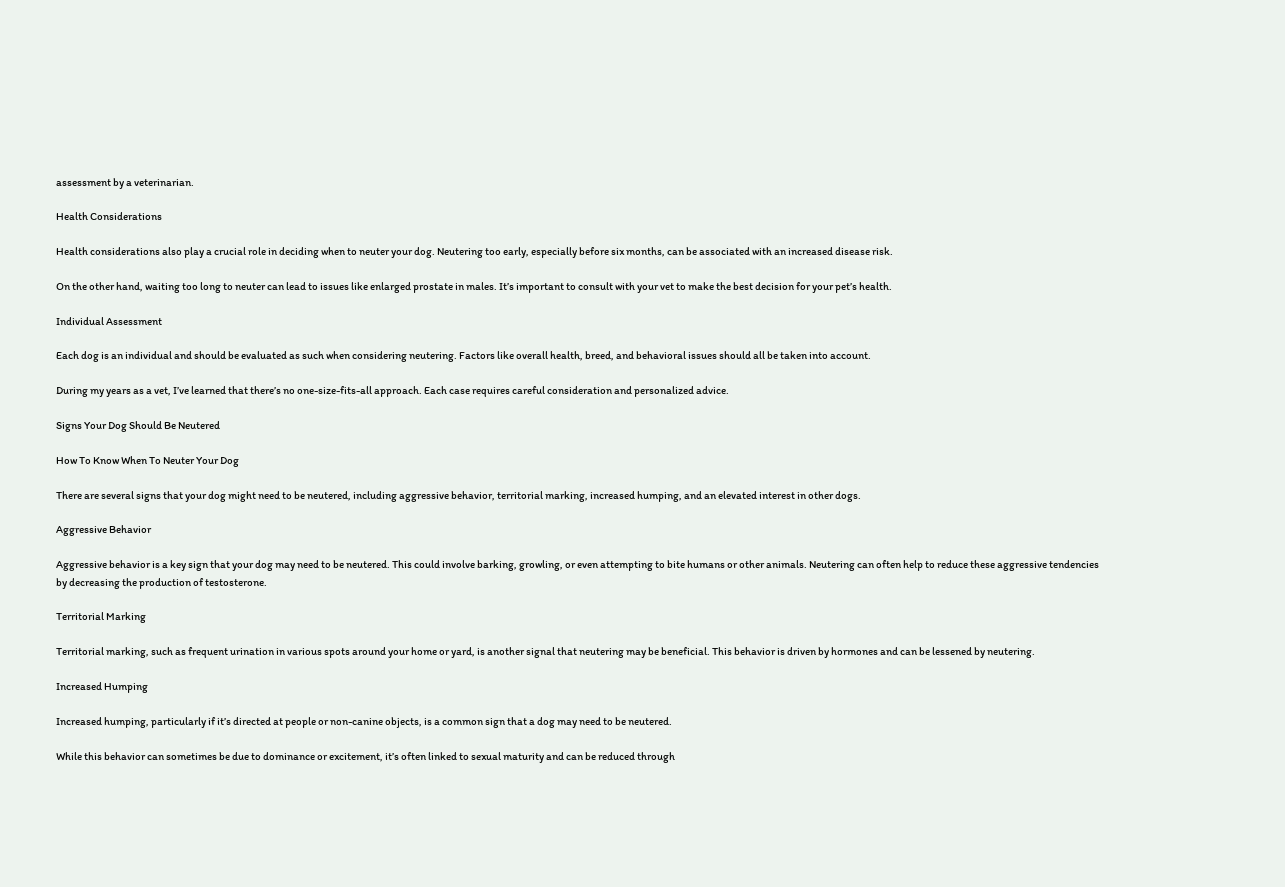assessment by a veterinarian.

Health Considerations

Health considerations also play a crucial role in deciding when to neuter your dog. Neutering too early, especially before six months, can be associated with an increased disease risk.

On the other hand, waiting too long to neuter can lead to issues like enlarged prostate in males. It’s important to consult with your vet to make the best decision for your pet’s health.

Individual Assessment

Each dog is an individual and should be evaluated as such when considering neutering. Factors like overall health, breed, and behavioral issues should all be taken into account.

During my years as a vet, I’ve learned that there’s no one-size-fits-all approach. Each case requires careful consideration and personalized advice.

Signs Your Dog Should Be Neutered

How To Know When To Neuter Your Dog

There are several signs that your dog might need to be neutered, including aggressive behavior, territorial marking, increased humping, and an elevated interest in other dogs.

Aggressive Behavior

Aggressive behavior is a key sign that your dog may need to be neutered. This could involve barking, growling, or even attempting to bite humans or other animals. Neutering can often help to reduce these aggressive tendencies by decreasing the production of testosterone.

Territorial Marking

Territorial marking, such as frequent urination in various spots around your home or yard, is another signal that neutering may be beneficial. This behavior is driven by hormones and can be lessened by neutering.

Increased Humping

Increased humping, particularly if it’s directed at people or non-canine objects, is a common sign that a dog may need to be neutered.

While this behavior can sometimes be due to dominance or excitement, it’s often linked to sexual maturity and can be reduced through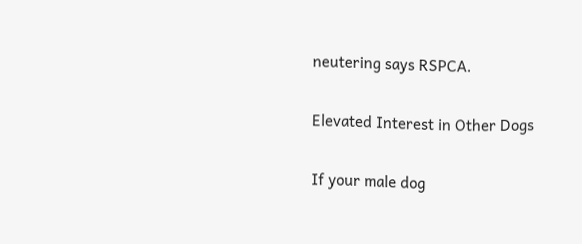neutering says RSPCA.

Elevated Interest in Other Dogs

If your male dog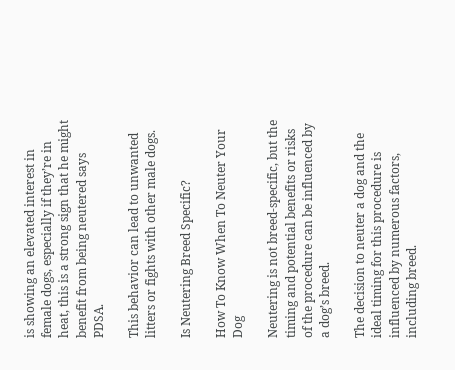is showing an elevated interest in female dogs, especially if they’re in heat, this is a strong sign that he might benefit from being neutered says PDSA.

This behavior can lead to unwanted litters or fights with other male dogs.

Is Neutering Breed Specific?

How To Know When To Neuter Your Dog

Neutering is not breed-specific, but the timing and potential benefits or risks of the procedure can be influenced by a dog’s breed.

The decision to neuter a dog and the ideal timing for this procedure is influenced by numerous factors, including breed.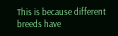This is because different breeds have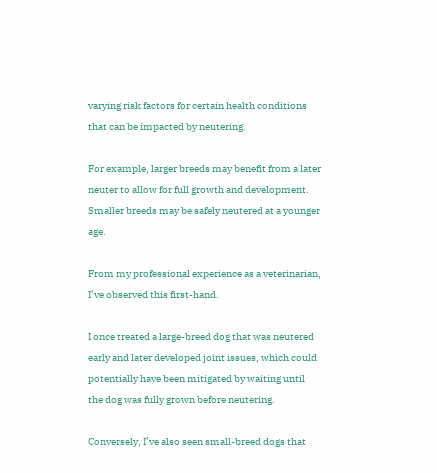varying risk factors for certain health conditions that can be impacted by neutering.

For example, larger breeds may benefit from a later neuter to allow for full growth and development. Smaller breeds may be safely neutered at a younger age.

From my professional experience as a veterinarian, I’ve observed this first-hand.

I once treated a large-breed dog that was neutered early and later developed joint issues, which could potentially have been mitigated by waiting until the dog was fully grown before neutering.

Conversely, I’ve also seen small-breed dogs that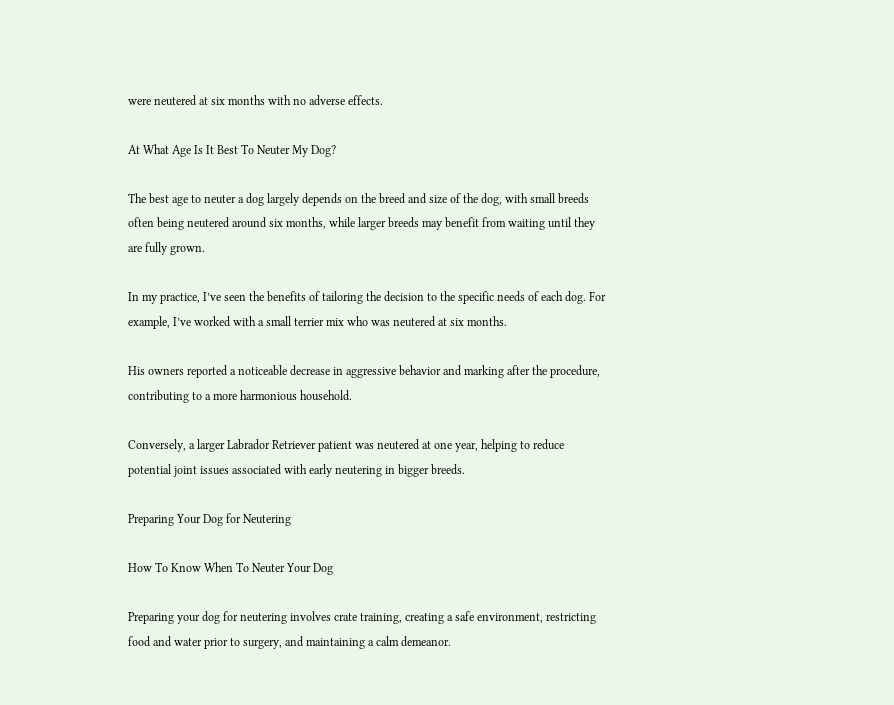were neutered at six months with no adverse effects.

At What Age Is It Best To Neuter My Dog?

The best age to neuter a dog largely depends on the breed and size of the dog, with small breeds often being neutered around six months, while larger breeds may benefit from waiting until they are fully grown.

In my practice, I’ve seen the benefits of tailoring the decision to the specific needs of each dog. For example, I’ve worked with a small terrier mix who was neutered at six months.

His owners reported a noticeable decrease in aggressive behavior and marking after the procedure, contributing to a more harmonious household.

Conversely, a larger Labrador Retriever patient was neutered at one year, helping to reduce potential joint issues associated with early neutering in bigger breeds.

Preparing Your Dog for Neutering

How To Know When To Neuter Your Dog

Preparing your dog for neutering involves crate training, creating a safe environment, restricting food and water prior to surgery, and maintaining a calm demeanor.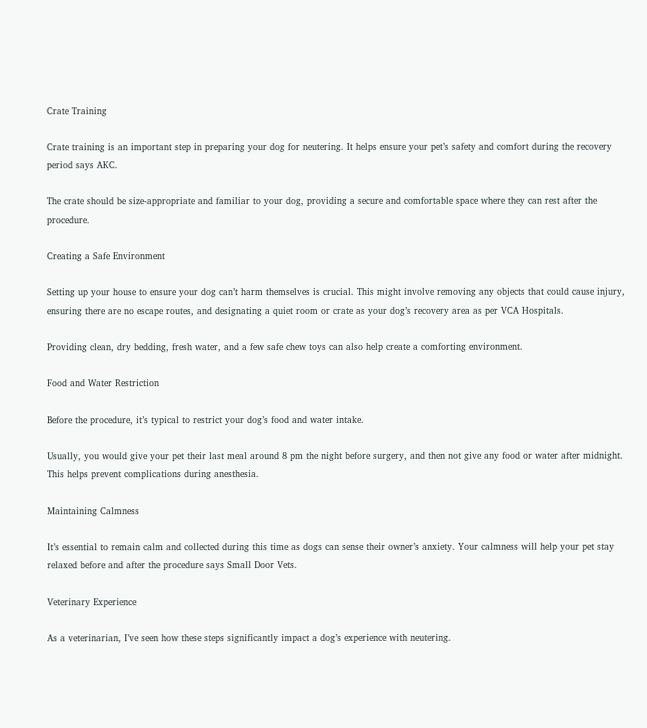Crate Training

Crate training is an important step in preparing your dog for neutering. It helps ensure your pet’s safety and comfort during the recovery period says AKC.

The crate should be size-appropriate and familiar to your dog, providing a secure and comfortable space where they can rest after the procedure.

Creating a Safe Environment

Setting up your house to ensure your dog can’t harm themselves is crucial. This might involve removing any objects that could cause injury, ensuring there are no escape routes, and designating a quiet room or crate as your dog’s recovery area as per VCA Hospitals.

Providing clean, dry bedding, fresh water, and a few safe chew toys can also help create a comforting environment.

Food and Water Restriction

Before the procedure, it’s typical to restrict your dog’s food and water intake.

Usually, you would give your pet their last meal around 8 pm the night before surgery, and then not give any food or water after midnight. This helps prevent complications during anesthesia.

Maintaining Calmness

It’s essential to remain calm and collected during this time as dogs can sense their owner’s anxiety. Your calmness will help your pet stay relaxed before and after the procedure says Small Door Vets.

Veterinary Experience

As a veterinarian, I’ve seen how these steps significantly impact a dog’s experience with neutering.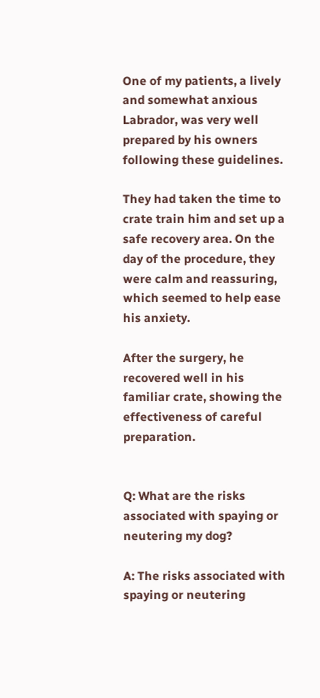One of my patients, a lively and somewhat anxious Labrador, was very well prepared by his owners following these guidelines.

They had taken the time to crate train him and set up a safe recovery area. On the day of the procedure, they were calm and reassuring, which seemed to help ease his anxiety.

After the surgery, he recovered well in his familiar crate, showing the effectiveness of careful preparation.


Q: What are the risks associated with spaying or neutering my dog?

A: The risks associated with spaying or neutering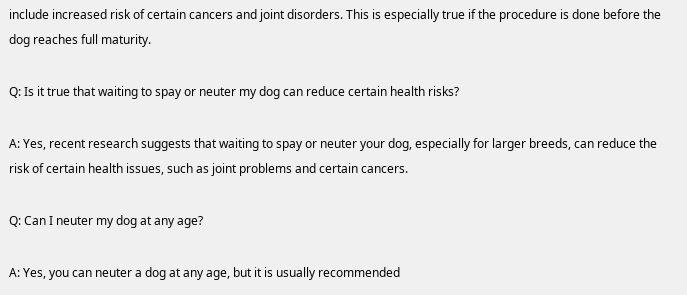include increased risk of certain cancers and joint disorders. This is especially true if the procedure is done before the dog reaches full maturity.

Q: Is it true that waiting to spay or neuter my dog can reduce certain health risks?

A: Yes, recent research suggests that waiting to spay or neuter your dog, especially for larger breeds, can reduce the risk of certain health issues, such as joint problems and certain cancers.

Q: Can I neuter my dog at any age?

A: Yes, you can neuter a dog at any age, but it is usually recommended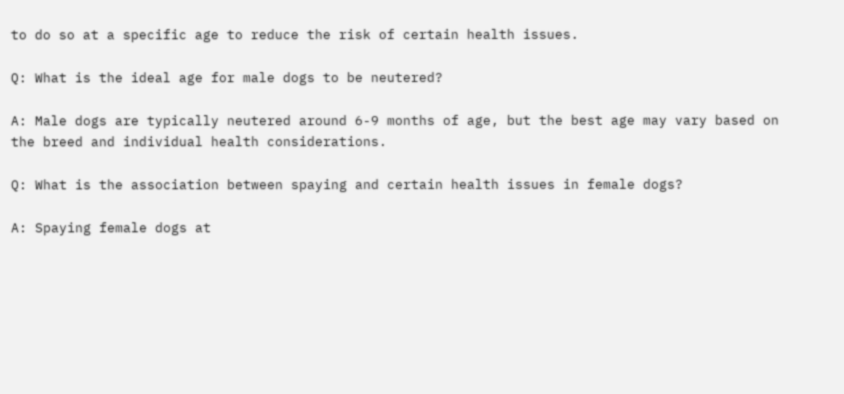to do so at a specific age to reduce the risk of certain health issues.

Q: What is the ideal age for male dogs to be neutered?

A: Male dogs are typically neutered around 6-9 months of age, but the best age may vary based on the breed and individual health considerations.

Q: What is the association between spaying and certain health issues in female dogs?

A: Spaying female dogs at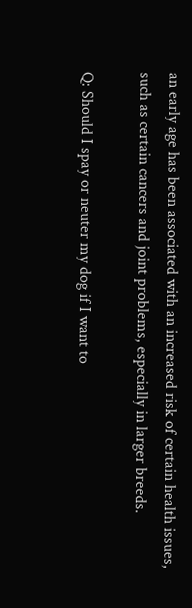an early age has been associated with an increased risk of certain health issues, such as certain cancers and joint problems, especially in larger breeds.

Q: Should I spay or neuter my dog if I want to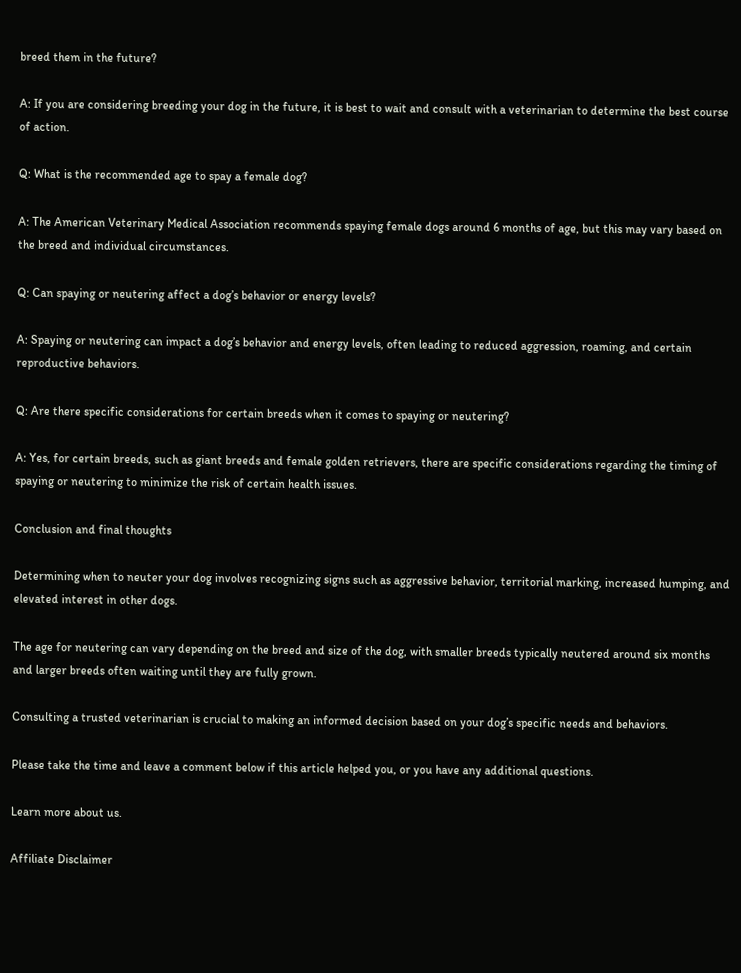breed them in the future?

A: If you are considering breeding your dog in the future, it is best to wait and consult with a veterinarian to determine the best course of action.

Q: What is the recommended age to spay a female dog?

A: The American Veterinary Medical Association recommends spaying female dogs around 6 months of age, but this may vary based on the breed and individual circumstances.

Q: Can spaying or neutering affect a dog’s behavior or energy levels?

A: Spaying or neutering can impact a dog’s behavior and energy levels, often leading to reduced aggression, roaming, and certain reproductive behaviors.

Q: Are there specific considerations for certain breeds when it comes to spaying or neutering?

A: Yes, for certain breeds, such as giant breeds and female golden retrievers, there are specific considerations regarding the timing of spaying or neutering to minimize the risk of certain health issues.

Conclusion and final thoughts

Determining when to neuter your dog involves recognizing signs such as aggressive behavior, territorial marking, increased humping, and elevated interest in other dogs.

The age for neutering can vary depending on the breed and size of the dog, with smaller breeds typically neutered around six months and larger breeds often waiting until they are fully grown.

Consulting a trusted veterinarian is crucial to making an informed decision based on your dog’s specific needs and behaviors.

Please take the time and leave a comment below if this article helped you, or you have any additional questions.

Learn more about us.

Affiliate Disclaimer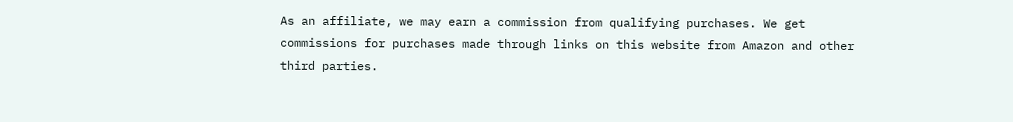As an affiliate, we may earn a commission from qualifying purchases. We get commissions for purchases made through links on this website from Amazon and other third parties.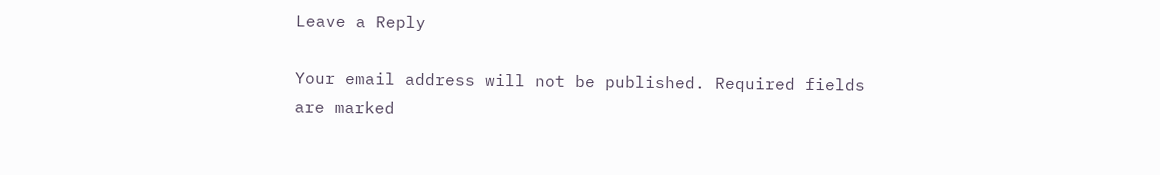Leave a Reply

Your email address will not be published. Required fields are marked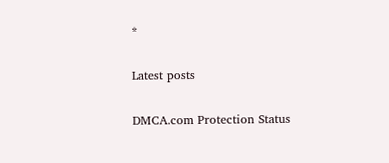*

Latest posts

DMCA.com Protection Status